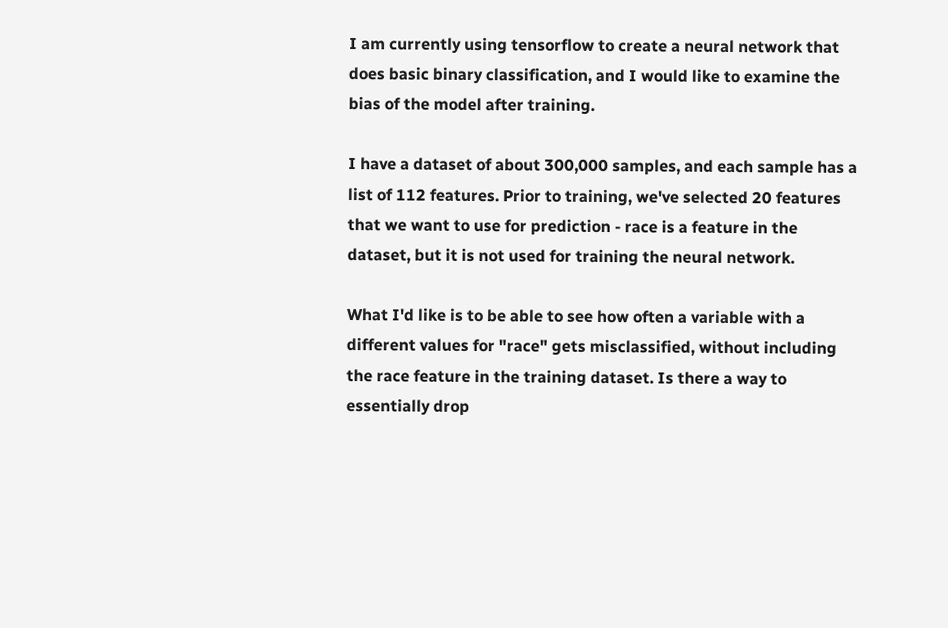I am currently using tensorflow to create a neural network that does basic binary classification, and I would like to examine the bias of the model after training.

I have a dataset of about 300,000 samples, and each sample has a list of 112 features. Prior to training, we've selected 20 features that we want to use for prediction - race is a feature in the dataset, but it is not used for training the neural network.

What I'd like is to be able to see how often a variable with a different values for "race" gets misclassified, without including the race feature in the training dataset. Is there a way to essentially drop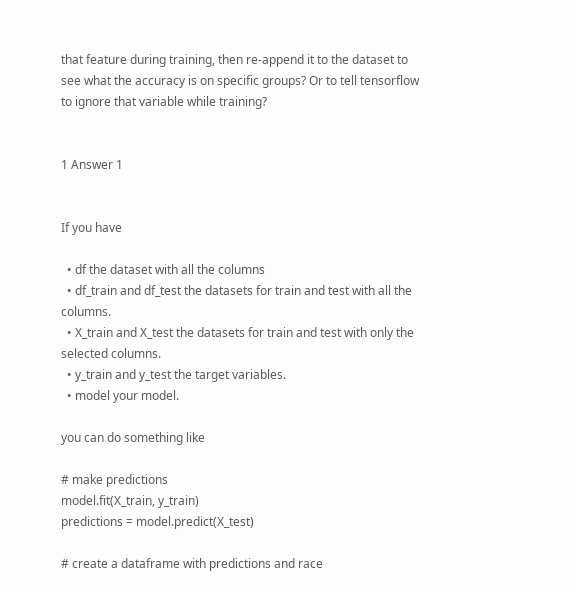that feature during training, then re-append it to the dataset to see what the accuracy is on specific groups? Or to tell tensorflow to ignore that variable while training?


1 Answer 1


If you have

  • df the dataset with all the columns
  • df_train and df_test the datasets for train and test with all the columns.
  • X_train and X_test the datasets for train and test with only the selected columns.
  • y_train and y_test the target variables.
  • model your model.

you can do something like

# make predictions
model.fit(X_train, y_train)
predictions = model.predict(X_test)

# create a dataframe with predictions and race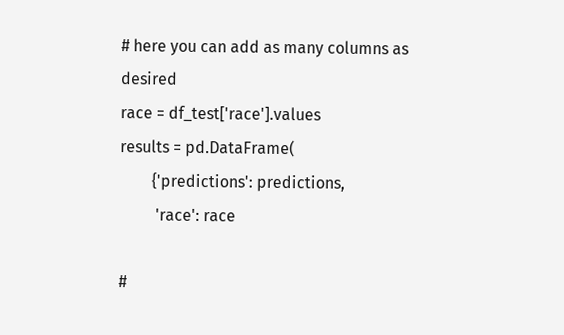# here you can add as many columns as desired
race = df_test['race'].values
results = pd.DataFrame(
        {'predictions': predictions,
         'race': race

#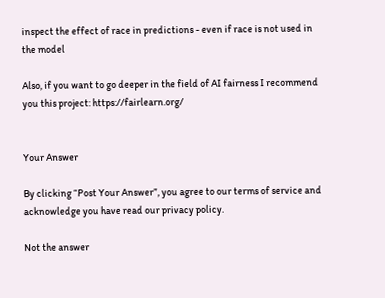inspect the effect of race in predictions - even if race is not used in the model

Also, if you want to go deeper in the field of AI fairness I recommend you this project: https://fairlearn.org/


Your Answer

By clicking “Post Your Answer”, you agree to our terms of service and acknowledge you have read our privacy policy.

Not the answer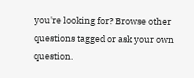you're looking for? Browse other questions tagged or ask your own question.